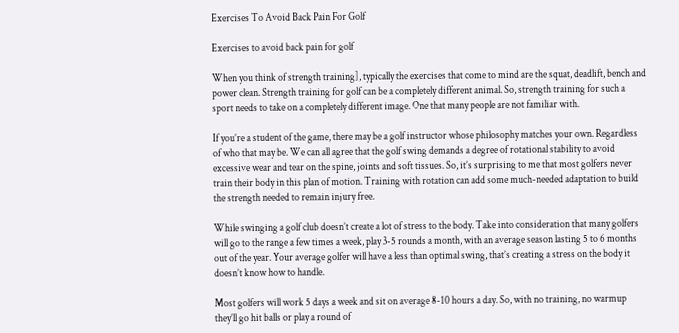Exercises To Avoid Back Pain For Golf

Exercises to avoid back pain for golf

When you think of strength training], typically the exercises that come to mind are the squat, deadlift, bench and power clean. Strength training for golf can be a completely different animal. So, strength training for such a sport needs to take on a completely different image. One that many people are not familiar with.

If you’re a student of the game, there may be a golf instructor whose philosophy matches your own. Regardless of who that may be. We can all agree that the golf swing demands a degree of rotational stability to avoid excessive wear and tear on the spine, joints and soft tissues. So, it’s surprising to me that most golfers never train their body in this plan of motion. Training with rotation can add some much-needed adaptation to build the strength needed to remain injury free.

While swinging a golf club doesn’t create a lot of stress to the body. Take into consideration that many golfers will go to the range a few times a week, play 3-5 rounds a month, with an average season lasting 5 to 6 months out of the year. Your average golfer will have a less than optimal swing, that’s creating a stress on the body it doesn’t know how to handle.

Most golfers will work 5 days a week and sit on average 8-10 hours a day. So, with no training, no warmup they’ll go hit balls or play a round of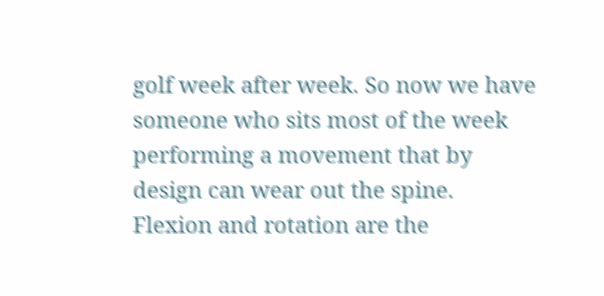golf week after week. So now we have someone who sits most of the week performing a movement that by design can wear out the spine. Flexion and rotation are the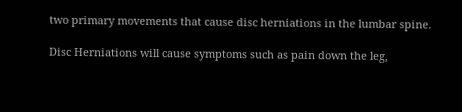two primary movements that cause disc herniations in the lumbar spine.

Disc Herniations will cause symptoms such as pain down the leg,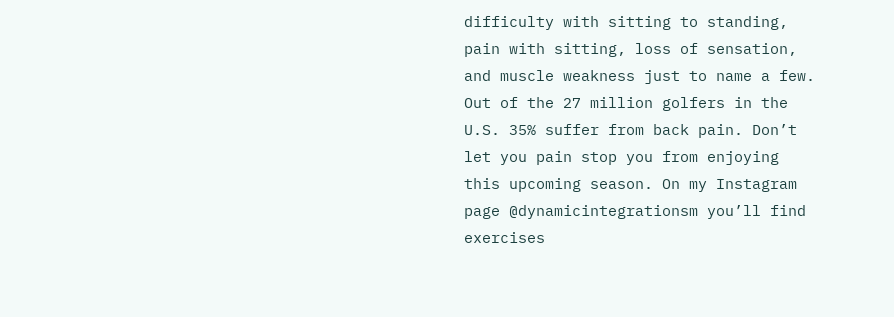difficulty with sitting to standing, pain with sitting, loss of sensation, and muscle weakness just to name a few. Out of the 27 million golfers in the U.S. 35% suffer from back pain. Don’t let you pain stop you from enjoying this upcoming season. On my Instagram page @dynamicintegrationsm you’ll find exercises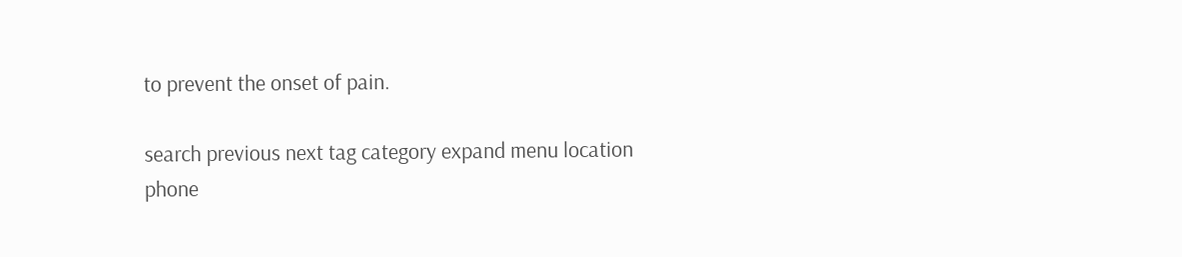to prevent the onset of pain.

search previous next tag category expand menu location phone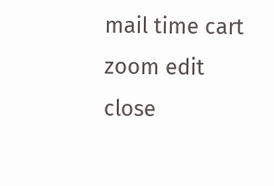mail time cart zoom edit close